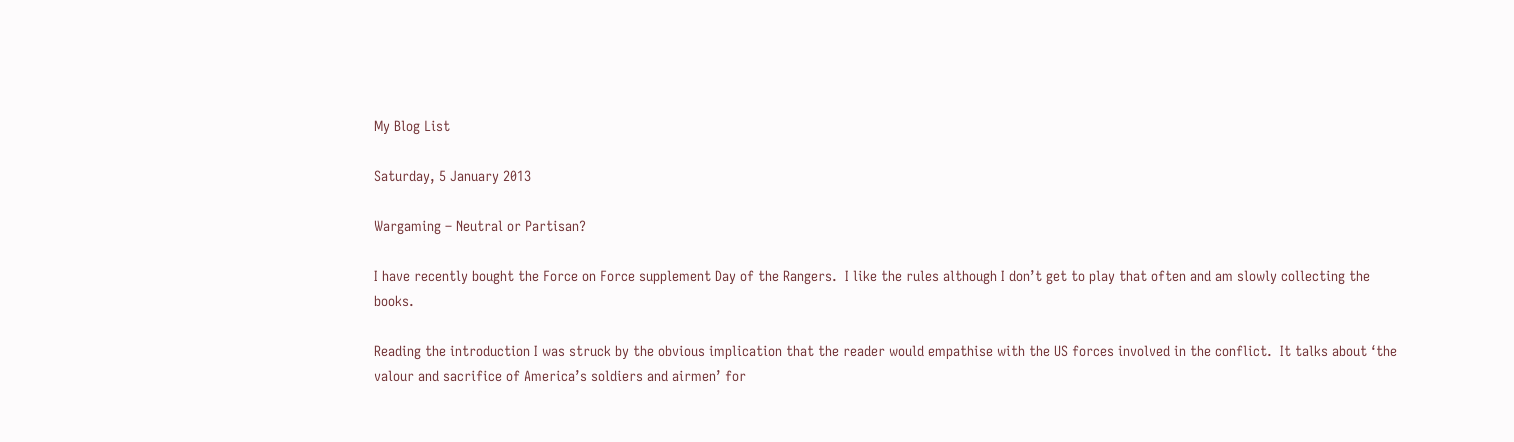My Blog List

Saturday, 5 January 2013

Wargaming – Neutral or Partisan?

I have recently bought the Force on Force supplement Day of the Rangers.  I like the rules although I don’t get to play that often and am slowly collecting the books.

Reading the introduction I was struck by the obvious implication that the reader would empathise with the US forces involved in the conflict.  It talks about ‘the valour and sacrifice of America’s soldiers and airmen’ for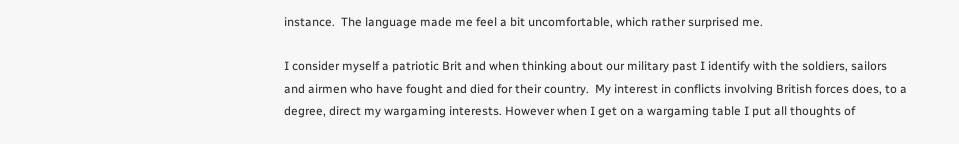instance.  The language made me feel a bit uncomfortable, which rather surprised me.

I consider myself a patriotic Brit and when thinking about our military past I identify with the soldiers, sailors and airmen who have fought and died for their country.  My interest in conflicts involving British forces does, to a degree, direct my wargaming interests. However when I get on a wargaming table I put all thoughts of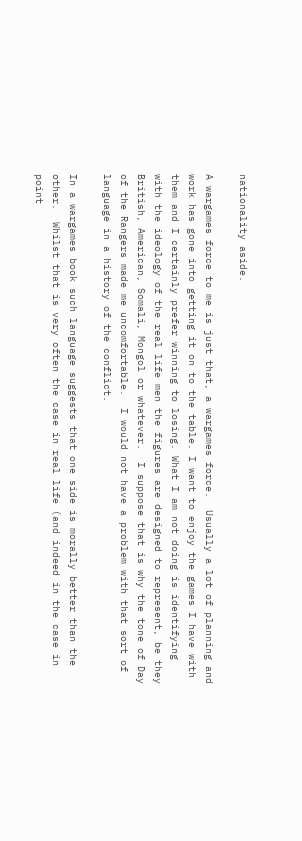nationality aside.

A wargames force to me is just that, a wargames force.  Usually a lot of planning and work has gone into getting it on to the table. I want to enjoy the games I have with them and I certainly prefer winning to losing. What I am not doing is identifying with the ideology of the real life men the figures are designed to represent, be they British, American, Somali, Mongol or whatever.  I suppose that is why the tone of Day of the Rangers made me uncomfortable.  I would not have a problem with that sort of language in a history of the conflict.

In a wargames book such language suggests that one side is morally better than the other.  Whilst that is very often the case in real life (and indeed in the case in point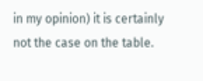in my opinion) it is certainly not the case on the table.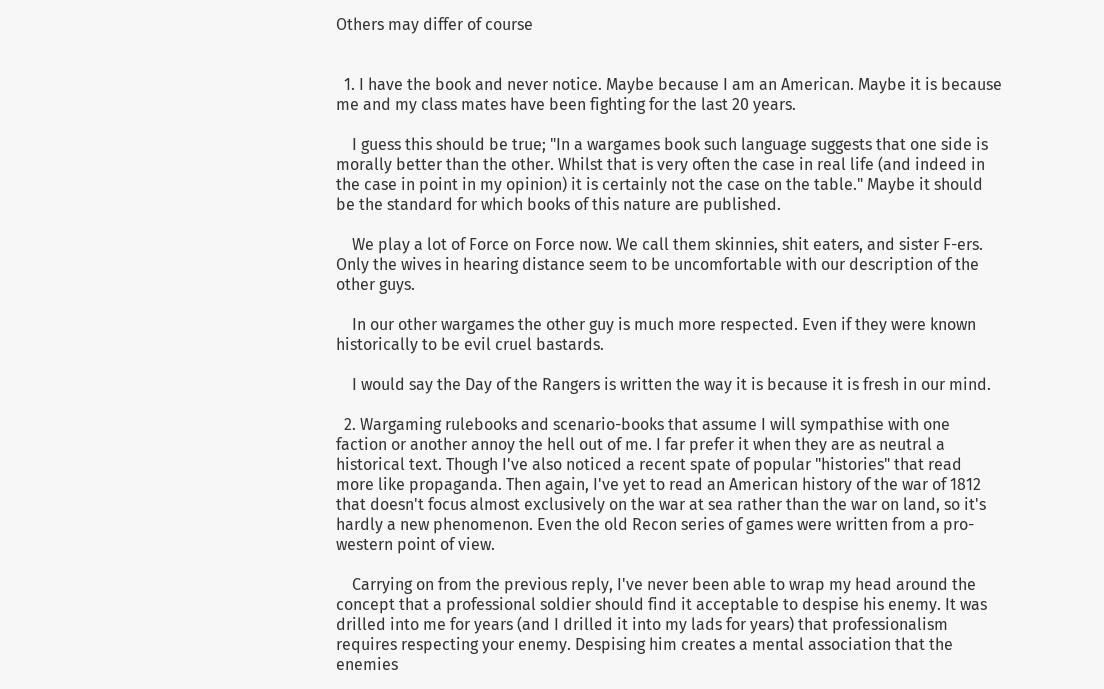Others may differ of course


  1. I have the book and never notice. Maybe because I am an American. Maybe it is because me and my class mates have been fighting for the last 20 years.

    I guess this should be true; "In a wargames book such language suggests that one side is morally better than the other. Whilst that is very often the case in real life (and indeed in the case in point in my opinion) it is certainly not the case on the table." Maybe it should be the standard for which books of this nature are published.

    We play a lot of Force on Force now. We call them skinnies, shit eaters, and sister F-ers. Only the wives in hearing distance seem to be uncomfortable with our description of the other guys.

    In our other wargames the other guy is much more respected. Even if they were known historically to be evil cruel bastards.

    I would say the Day of the Rangers is written the way it is because it is fresh in our mind.

  2. Wargaming rulebooks and scenario-books that assume I will sympathise with one faction or another annoy the hell out of me. I far prefer it when they are as neutral a historical text. Though I've also noticed a recent spate of popular "histories" that read more like propaganda. Then again, I've yet to read an American history of the war of 1812 that doesn't focus almost exclusively on the war at sea rather than the war on land, so it's hardly a new phenomenon. Even the old Recon series of games were written from a pro-western point of view.

    Carrying on from the previous reply, I've never been able to wrap my head around the concept that a professional soldier should find it acceptable to despise his enemy. It was drilled into me for years (and I drilled it into my lads for years) that professionalism requires respecting your enemy. Despising him creates a mental association that the enemies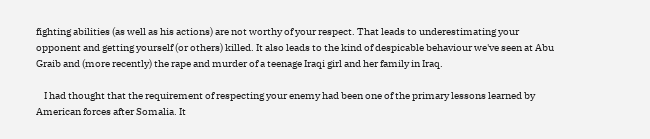fighting abilities (as well as his actions) are not worthy of your respect. That leads to underestimating your opponent and getting yourself (or others) killed. It also leads to the kind of despicable behaviour we've seen at Abu Graib and (more recently) the rape and murder of a teenage Iraqi girl and her family in Iraq.

    I had thought that the requirement of respecting your enemy had been one of the primary lessons learned by American forces after Somalia. It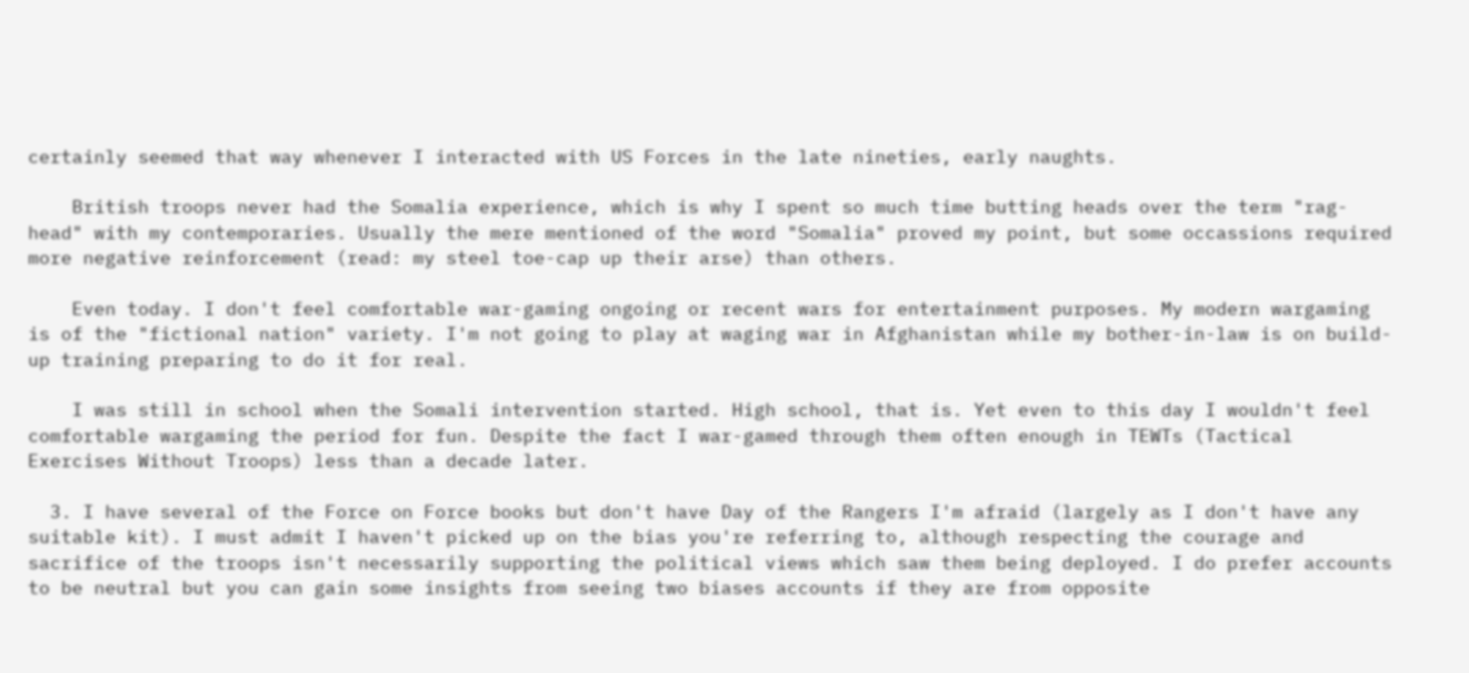certainly seemed that way whenever I interacted with US Forces in the late nineties, early naughts.

    British troops never had the Somalia experience, which is why I spent so much time butting heads over the term "rag-head" with my contemporaries. Usually the mere mentioned of the word "Somalia" proved my point, but some occassions required more negative reinforcement (read: my steel toe-cap up their arse) than others.

    Even today. I don't feel comfortable war-gaming ongoing or recent wars for entertainment purposes. My modern wargaming is of the "fictional nation" variety. I'm not going to play at waging war in Afghanistan while my bother-in-law is on build-up training preparing to do it for real.

    I was still in school when the Somali intervention started. High school, that is. Yet even to this day I wouldn't feel comfortable wargaming the period for fun. Despite the fact I war-gamed through them often enough in TEWTs (Tactical Exercises Without Troops) less than a decade later.

  3. I have several of the Force on Force books but don't have Day of the Rangers I'm afraid (largely as I don't have any suitable kit). I must admit I haven't picked up on the bias you're referring to, although respecting the courage and sacrifice of the troops isn't necessarily supporting the political views which saw them being deployed. I do prefer accounts to be neutral but you can gain some insights from seeing two biases accounts if they are from opposite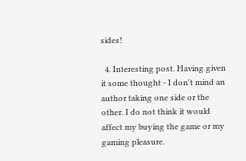sides!

  4. Interesting post. Having given it some thought - I don't mind an author taking one side or the other. I do not think it would affect my buying the game or my gaming pleasure.